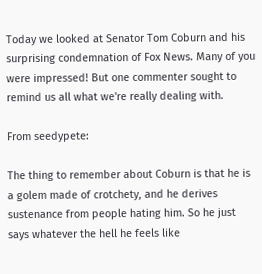Today we looked at Senator Tom Coburn and his surprising condemnation of Fox News. Many of you were impressed! But one commenter sought to remind us all what we're really dealing with.

From seedypete:

The thing to remember about Coburn is that he is a golem made of crotchety, and he derives sustenance from people hating him. So he just says whatever the hell he feels like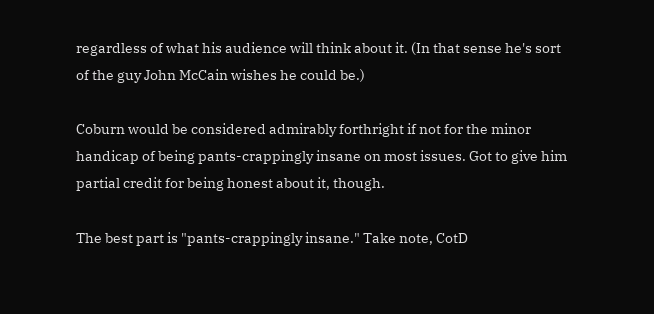regardless of what his audience will think about it. (In that sense he's sort of the guy John McCain wishes he could be.)

Coburn would be considered admirably forthright if not for the minor handicap of being pants-crappingly insane on most issues. Got to give him partial credit for being honest about it, though.

The best part is "pants-crappingly insane." Take note, CotD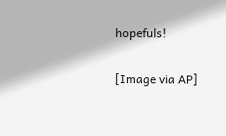hopefuls!

[Image via AP]